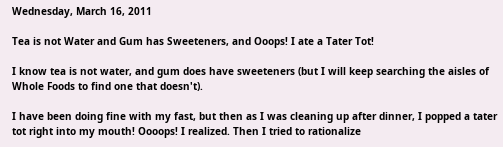Wednesday, March 16, 2011

Tea is not Water and Gum has Sweeteners, and Ooops! I ate a Tater Tot!

I know tea is not water, and gum does have sweeteners (but I will keep searching the aisles of Whole Foods to find one that doesn't).

I have been doing fine with my fast, but then as I was cleaning up after dinner, I popped a tater tot right into my mouth! Oooops! I realized. Then I tried to rationalize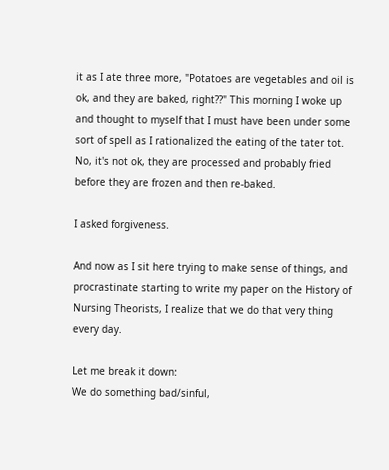it as I ate three more, "Potatoes are vegetables and oil is ok, and they are baked, right??" This morning I woke up and thought to myself that I must have been under some sort of spell as I rationalized the eating of the tater tot. No, it's not ok, they are processed and probably fried before they are frozen and then re-baked.

I asked forgiveness.

And now as I sit here trying to make sense of things, and procrastinate starting to write my paper on the History of Nursing Theorists, I realize that we do that very thing every day.

Let me break it down:
We do something bad/sinful,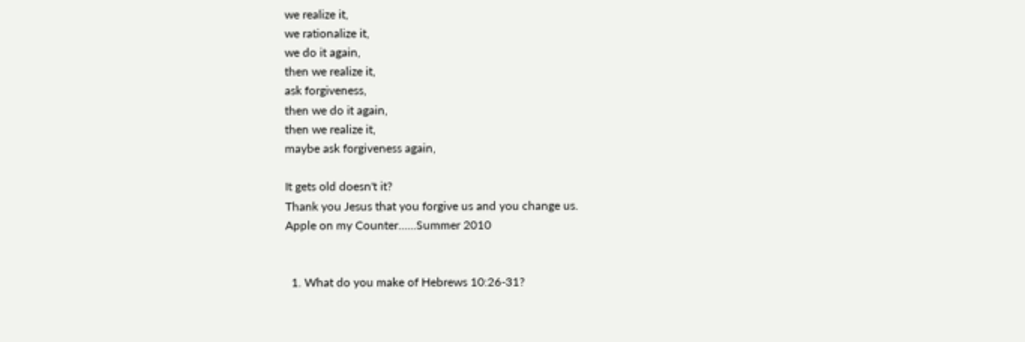we realize it,
we rationalize it,
we do it again,
then we realize it,
ask forgiveness,
then we do it again,
then we realize it,
maybe ask forgiveness again,

It gets old doesn't it?
Thank you Jesus that you forgive us and you change us.
Apple on my Counter......Summer 2010


  1. What do you make of Hebrews 10:26-31?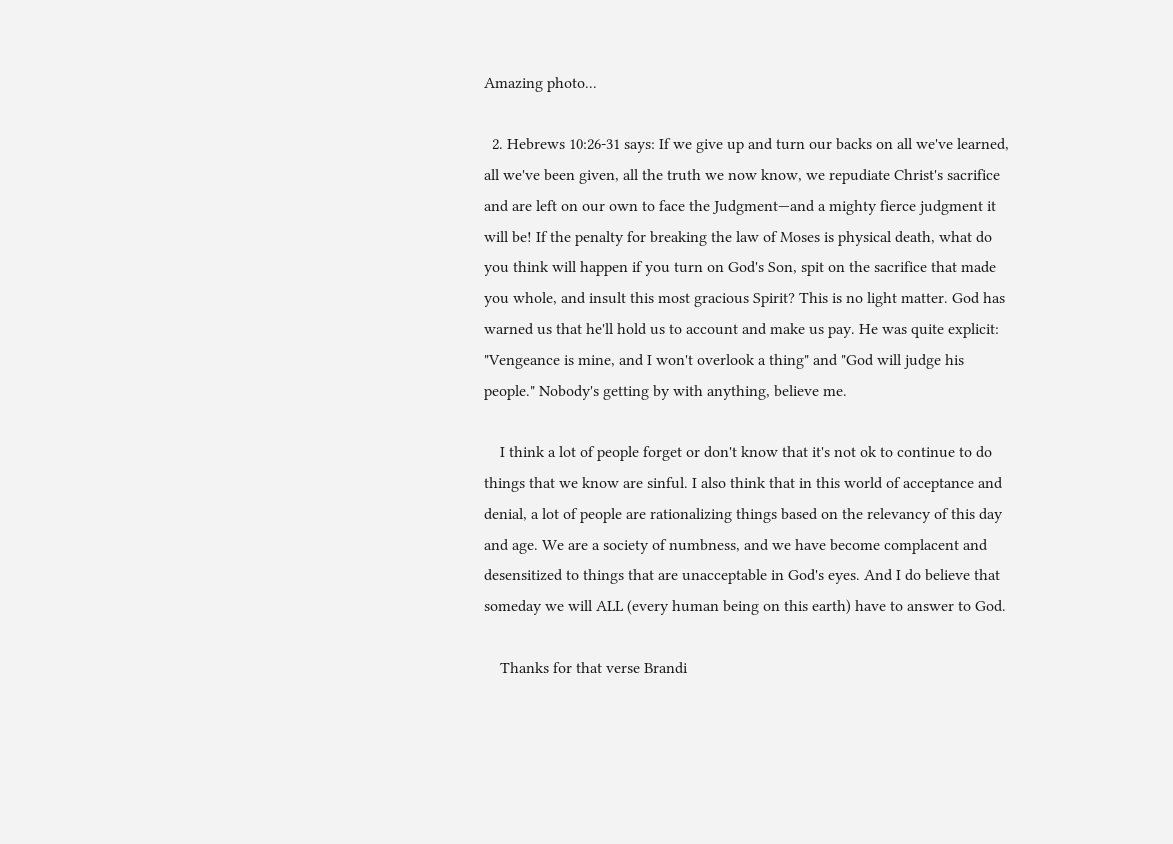Amazing photo...

  2. Hebrews 10:26-31 says: If we give up and turn our backs on all we've learned, all we've been given, all the truth we now know, we repudiate Christ's sacrifice and are left on our own to face the Judgment—and a mighty fierce judgment it will be! If the penalty for breaking the law of Moses is physical death, what do you think will happen if you turn on God's Son, spit on the sacrifice that made you whole, and insult this most gracious Spirit? This is no light matter. God has warned us that he'll hold us to account and make us pay. He was quite explicit: "Vengeance is mine, and I won't overlook a thing" and "God will judge his people." Nobody's getting by with anything, believe me.

    I think a lot of people forget or don't know that it's not ok to continue to do things that we know are sinful. I also think that in this world of acceptance and denial, a lot of people are rationalizing things based on the relevancy of this day and age. We are a society of numbness, and we have become complacent and desensitized to things that are unacceptable in God's eyes. And I do believe that someday we will ALL (every human being on this earth) have to answer to God.

    Thanks for that verse Brandi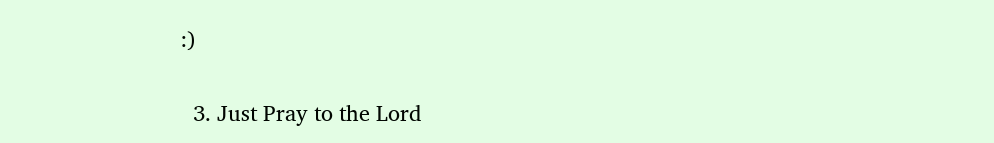:)

  3. Just Pray to the Lord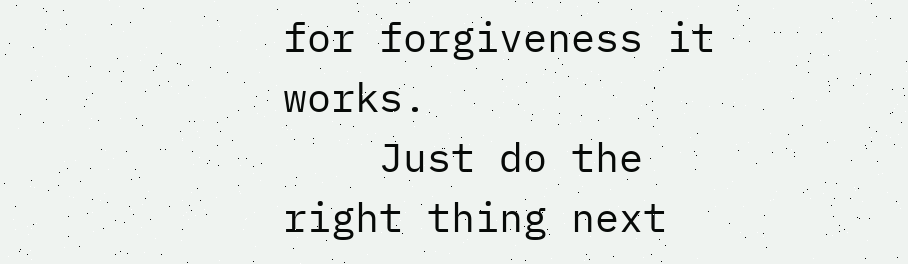for forgiveness it works.
    Just do the right thing next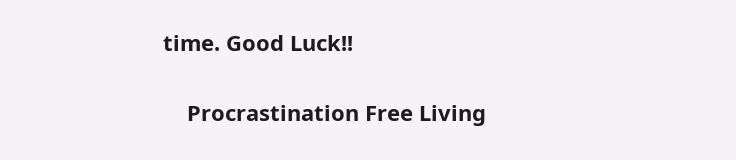time. Good Luck!!

    Procrastination Free Living